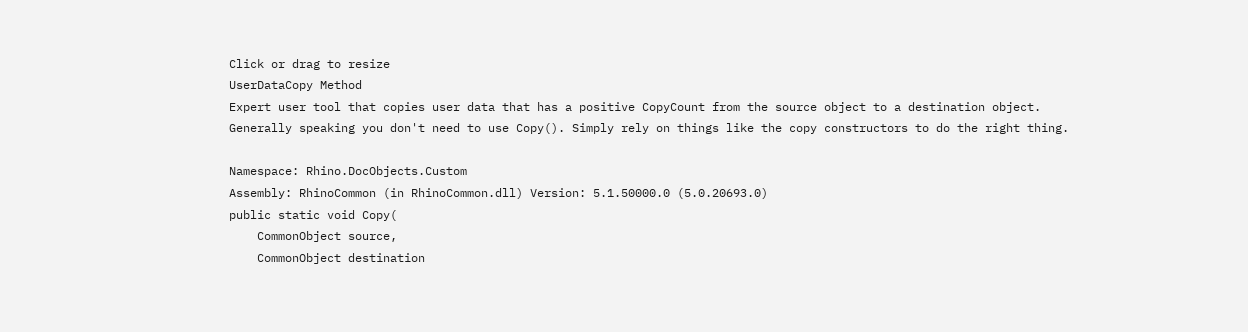Click or drag to resize
UserDataCopy Method
Expert user tool that copies user data that has a positive CopyCount from the source object to a destination object. Generally speaking you don't need to use Copy(). Simply rely on things like the copy constructors to do the right thing.

Namespace: Rhino.DocObjects.Custom
Assembly: RhinoCommon (in RhinoCommon.dll) Version: 5.1.50000.0 (5.0.20693.0)
public static void Copy(
    CommonObject source,
    CommonObject destination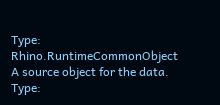Type: Rhino.RuntimeCommonObject
A source object for the data.
Type: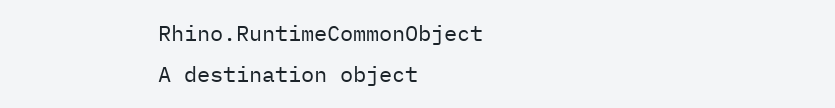Rhino.RuntimeCommonObject
A destination object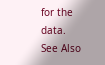for the data.
See Also